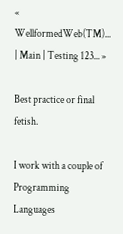« WellformedWeb(TM)... | Main | Testing 123... »

Best practice or final fetish.

I work with a couple of Programming Languages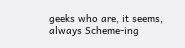geeks who are, it seems, always Scheme-ing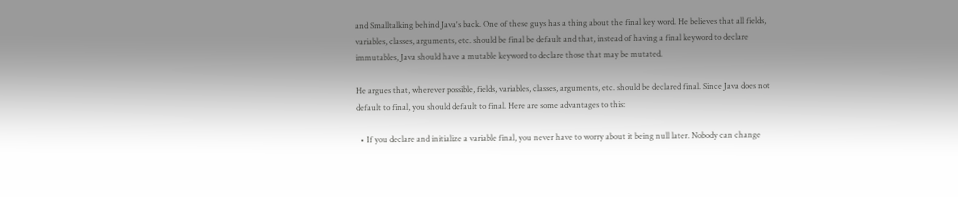and Smalltalking behind Java's back. One of these guys has a thing about the final key word. He believes that all fields, variables, classes, arguments, etc. should be final be default and that, instead of having a final keyword to declare immutables, Java should have a mutable keyword to declare those that may be mutated.

He argues that, wherever possible, fields, variables, classes, arguments, etc. should be declared final. Since Java does not default to final, you should default to final. Here are some advantages to this:

  • If you declare and initialize a variable final, you never have to worry about it being null later. Nobody can change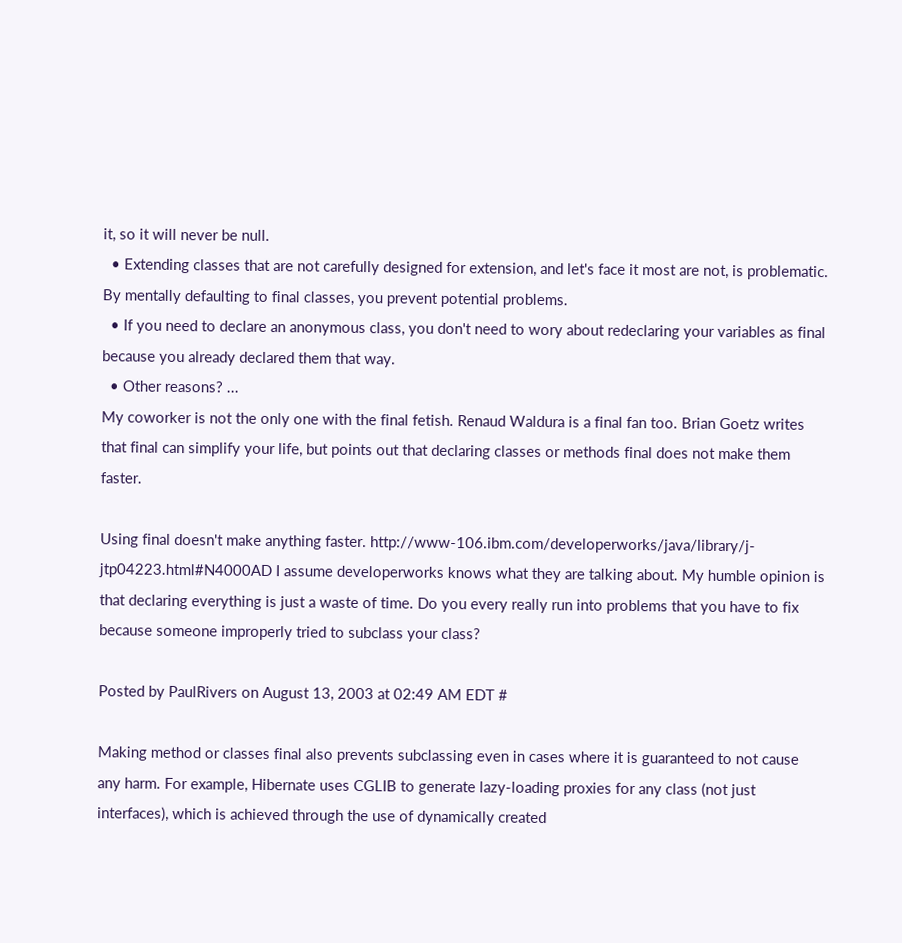it, so it will never be null.
  • Extending classes that are not carefully designed for extension, and let's face it most are not, is problematic. By mentally defaulting to final classes, you prevent potential problems.
  • If you need to declare an anonymous class, you don't need to wory about redeclaring your variables as final because you already declared them that way.
  • Other reasons? ...
My coworker is not the only one with the final fetish. Renaud Waldura is a final fan too. Brian Goetz writes that final can simplify your life, but points out that declaring classes or methods final does not make them faster.

Using final doesn't make anything faster. http://www-106.ibm.com/developerworks/java/library/j-jtp04223.html#N4000AD I assume developerworks knows what they are talking about. My humble opinion is that declaring everything is just a waste of time. Do you every really run into problems that you have to fix because someone improperly tried to subclass your class?

Posted by PaulRivers on August 13, 2003 at 02:49 AM EDT #

Making method or classes final also prevents subclassing even in cases where it is guaranteed to not cause any harm. For example, Hibernate uses CGLIB to generate lazy-loading proxies for any class (not just interfaces), which is achieved through the use of dynamically created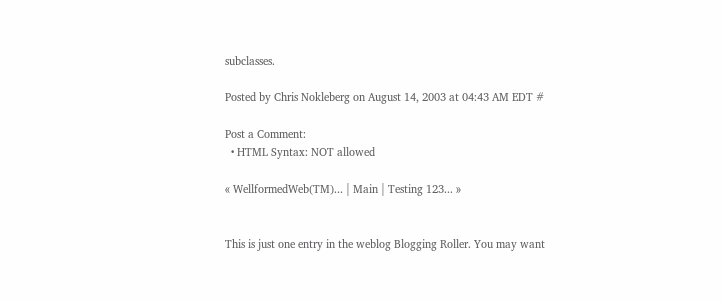subclasses.

Posted by Chris Nokleberg on August 14, 2003 at 04:43 AM EDT #

Post a Comment:
  • HTML Syntax: NOT allowed

« WellformedWeb(TM)... | Main | Testing 123... »


This is just one entry in the weblog Blogging Roller. You may want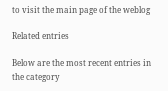to visit the main page of the weblog

Related entries

Below are the most recent entries in the category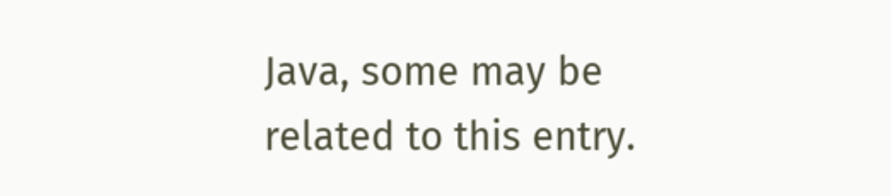Java, some may be related to this entry.